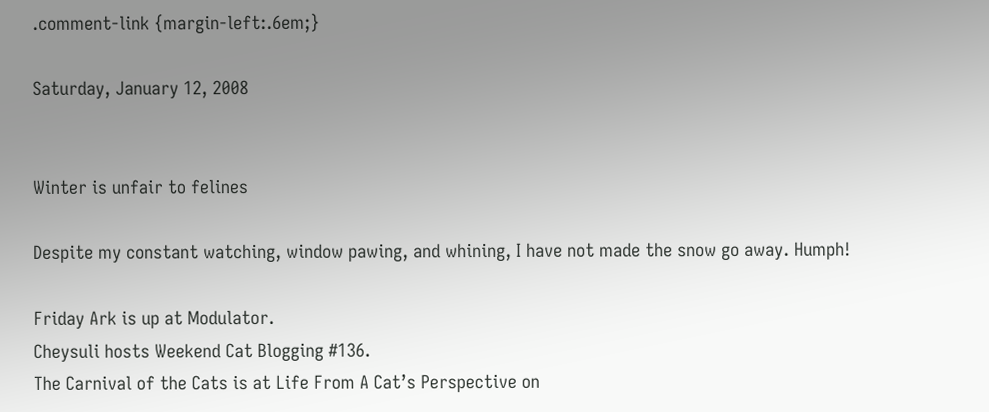.comment-link {margin-left:.6em;}

Saturday, January 12, 2008


Winter is unfair to felines

Despite my constant watching, window pawing, and whining, I have not made the snow go away. Humph!

Friday Ark is up at Modulator.
Cheysuli hosts Weekend Cat Blogging #136.
The Carnival of the Cats is at Life From A Cat’s Perspective on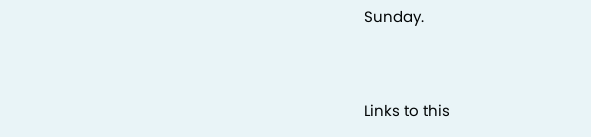Sunday.


Links to this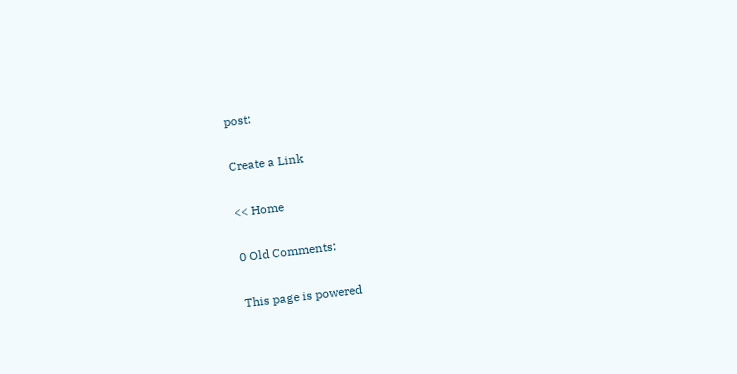post:

Create a Link

<< Home

0 Old Comments:

This page is powered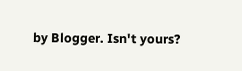by Blogger. Isn't yours?